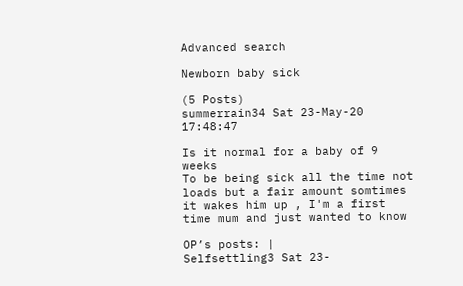Advanced search

Newborn baby sick

(5 Posts)
summerrain34 Sat 23-May-20 17:48:47

Is it normal for a baby of 9 weeks
To be being sick all the time not loads but a fair amount somtimes it wakes him up , I'm a first time mum and just wanted to know

OP’s posts: |
Selfsettling3 Sat 23-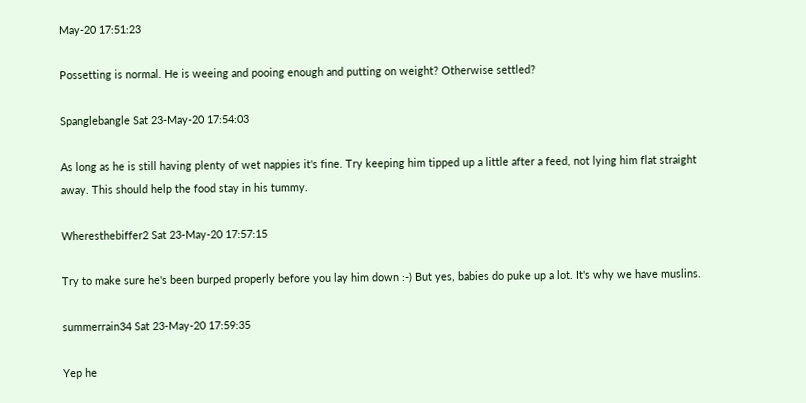May-20 17:51:23

Possetting is normal. He is weeing and pooing enough and putting on weight? Otherwise settled?

Spanglebangle Sat 23-May-20 17:54:03

As long as he is still having plenty of wet nappies it's fine. Try keeping him tipped up a little after a feed, not lying him flat straight away. This should help the food stay in his tummy.

Wheresthebiffer2 Sat 23-May-20 17:57:15

Try to make sure he's been burped properly before you lay him down :-) But yes, babies do puke up a lot. It's why we have muslins.

summerrain34 Sat 23-May-20 17:59:35

Yep he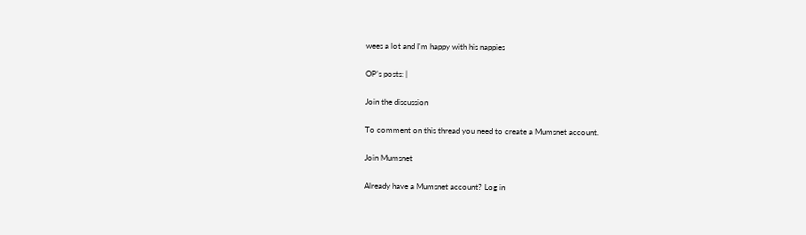wees a lot and I'm happy with his nappies

OP’s posts: |

Join the discussion

To comment on this thread you need to create a Mumsnet account.

Join Mumsnet

Already have a Mumsnet account? Log in